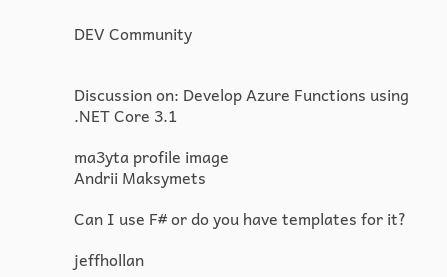DEV Community


Discussion on: Develop Azure Functions using .NET Core 3.1

ma3yta profile image
Andrii Maksymets

Can I use F# or do you have templates for it?

jeffhollan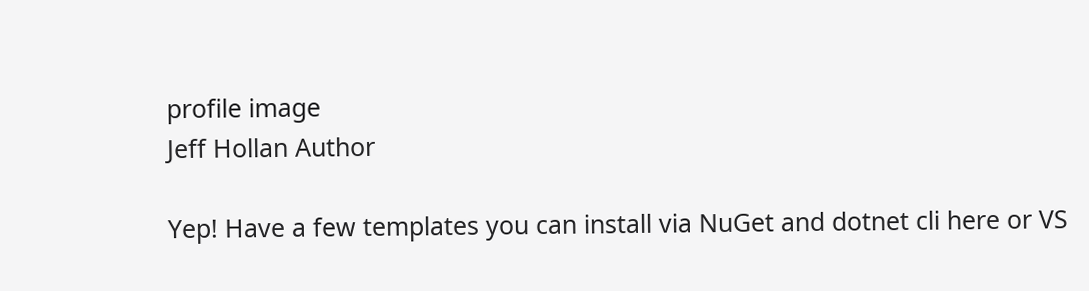profile image
Jeff Hollan Author

Yep! Have a few templates you can install via NuGet and dotnet cli here or VS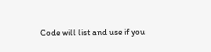Code will list and use if you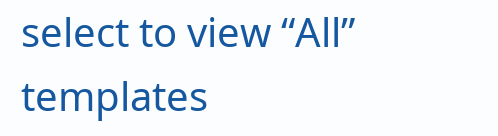select to view “All” templates